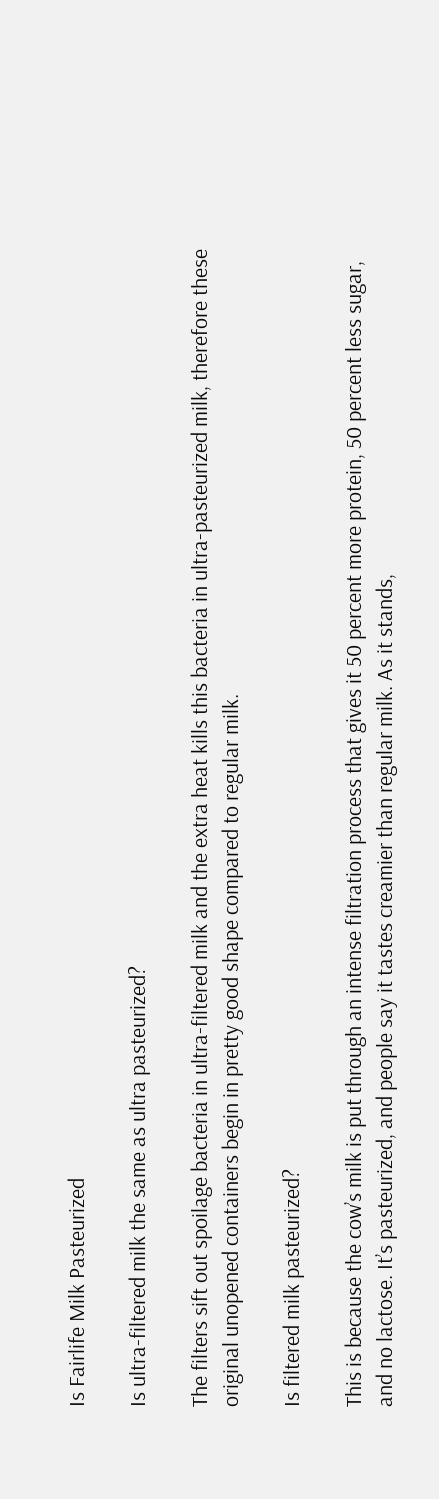Is Fairlife Milk Pasteurized

Is ultra-filtered milk the same as ultra pasteurized?

The filters sift out spoilage bacteria in ultra-filtered milk and the extra heat kills this bacteria in ultra-pasteurized milk, therefore these original unopened containers begin in pretty good shape compared to regular milk.

Is filtered milk pasteurized?

This is because the cow’s milk is put through an intense filtration process that gives it 50 percent more protein, 50 percent less sugar, and no lactose. It’s pasteurized, and people say it tastes creamier than regular milk. As it stands,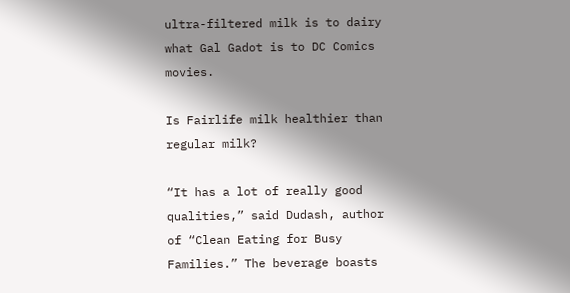ultra-filtered milk is to dairy what Gal Gadot is to DC Comics movies.

Is Fairlife milk healthier than regular milk?

“It has a lot of really good qualities,” said Dudash, author of “Clean Eating for Busy Families.” The beverage boasts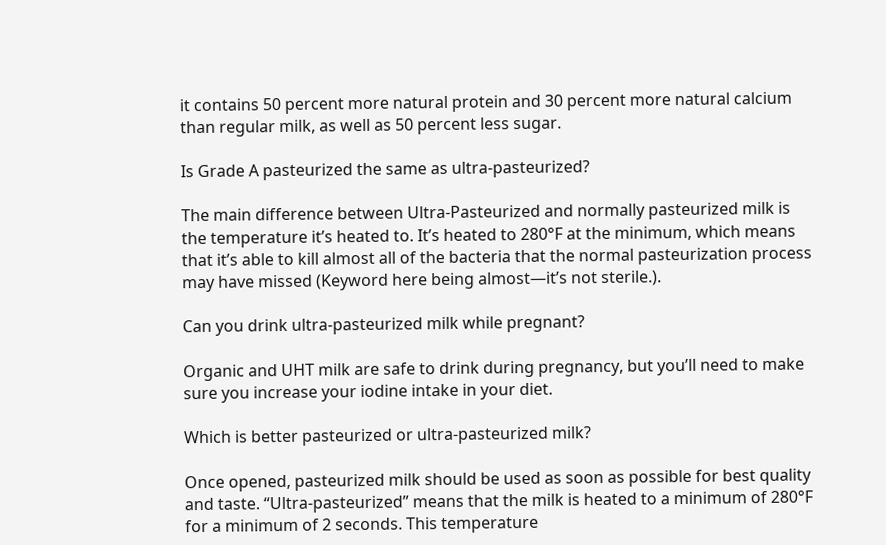it contains 50 percent more natural protein and 30 percent more natural calcium than regular milk, as well as 50 percent less sugar.

Is Grade A pasteurized the same as ultra-pasteurized?

The main difference between Ultra-Pasteurized and normally pasteurized milk is the temperature it’s heated to. It’s heated to 280°F at the minimum, which means that it’s able to kill almost all of the bacteria that the normal pasteurization process may have missed (Keyword here being almost—it’s not sterile.).

Can you drink ultra-pasteurized milk while pregnant?

Organic and UHT milk are safe to drink during pregnancy, but you’ll need to make sure you increase your iodine intake in your diet.

Which is better pasteurized or ultra-pasteurized milk?

Once opened, pasteurized milk should be used as soon as possible for best quality and taste. “Ultra-pasteurized” means that the milk is heated to a minimum of 280°F for a minimum of 2 seconds. This temperature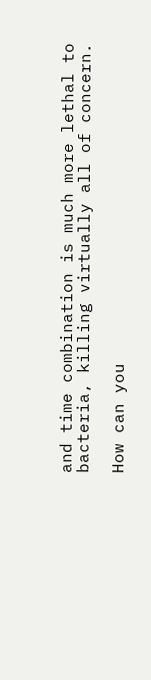and time combination is much more lethal to bacteria, killing virtually all of concern.

How can you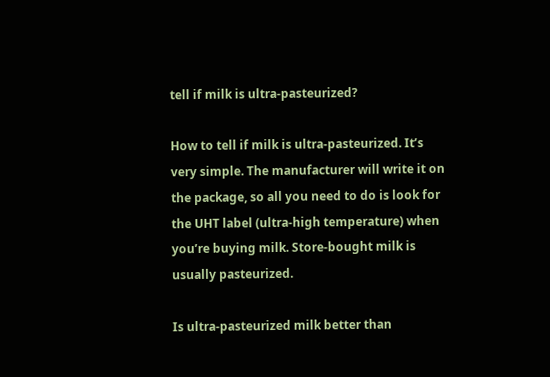tell if milk is ultra-pasteurized?

How to tell if milk is ultra-pasteurized. It’s very simple. The manufacturer will write it on the package, so all you need to do is look for the UHT label (ultra-high temperature) when you’re buying milk. Store-bought milk is usually pasteurized.

Is ultra-pasteurized milk better than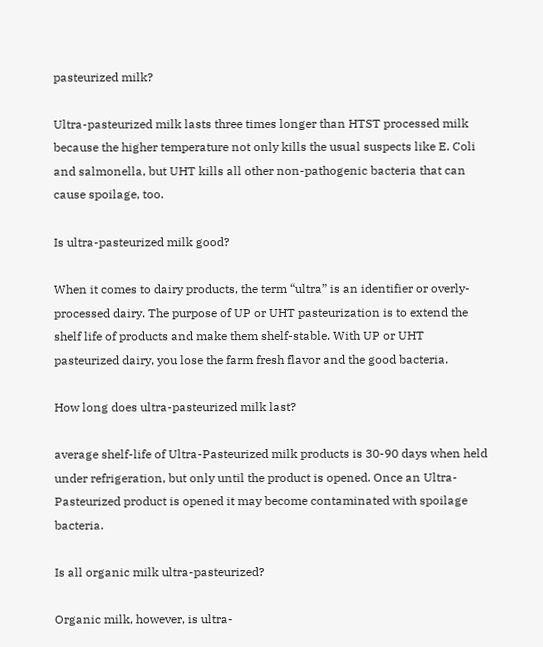pasteurized milk?

Ultra-pasteurized milk lasts three times longer than HTST processed milk because the higher temperature not only kills the usual suspects like E. Coli and salmonella, but UHT kills all other non-pathogenic bacteria that can cause spoilage, too.

Is ultra-pasteurized milk good?

When it comes to dairy products, the term “ultra” is an identifier or overly-processed dairy. The purpose of UP or UHT pasteurization is to extend the shelf life of products and make them shelf-stable. With UP or UHT pasteurized dairy, you lose the farm fresh flavor and the good bacteria.

How long does ultra-pasteurized milk last?

average shelf-life of Ultra-Pasteurized milk products is 30-90 days when held under refrigeration, but only until the product is opened. Once an Ultra-Pasteurized product is opened it may become contaminated with spoilage bacteria.

Is all organic milk ultra-pasteurized?

Organic milk, however, is ultra-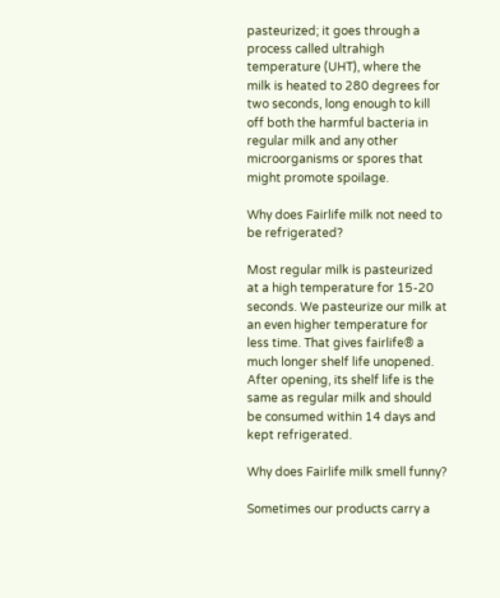pasteurized; it goes through a process called ultrahigh temperature (UHT), where the milk is heated to 280 degrees for two seconds, long enough to kill off both the harmful bacteria in regular milk and any other microorganisms or spores that might promote spoilage.

Why does Fairlife milk not need to be refrigerated?

Most regular milk is pasteurized at a high temperature for 15-20 seconds. We pasteurize our milk at an even higher temperature for less time. That gives fairlife® a much longer shelf life unopened. After opening, its shelf life is the same as regular milk and should be consumed within 14 days and kept refrigerated.

Why does Fairlife milk smell funny?

Sometimes our products carry a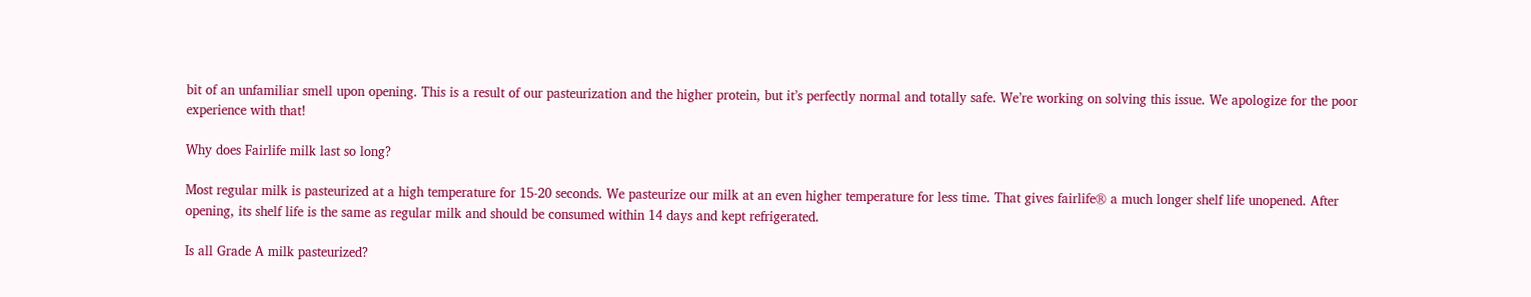bit of an unfamiliar smell upon opening. This is a result of our pasteurization and the higher protein, but it’s perfectly normal and totally safe. We’re working on solving this issue. We apologize for the poor experience with that!

Why does Fairlife milk last so long?

Most regular milk is pasteurized at a high temperature for 15-20 seconds. We pasteurize our milk at an even higher temperature for less time. That gives fairlife® a much longer shelf life unopened. After opening, its shelf life is the same as regular milk and should be consumed within 14 days and kept refrigerated.

Is all Grade A milk pasteurized?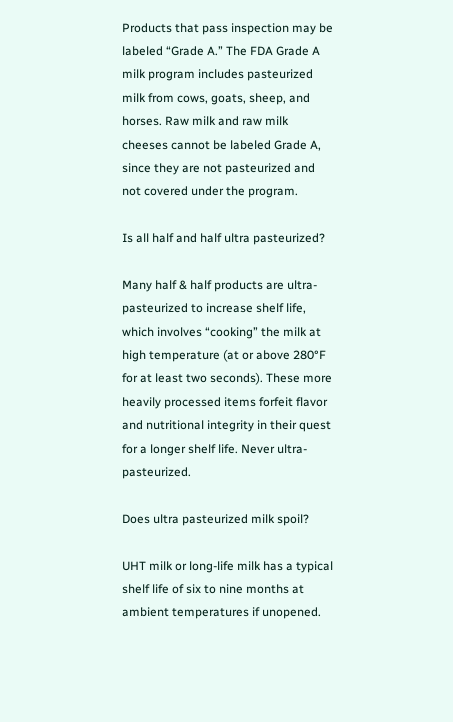Products that pass inspection may be labeled “Grade A.” The FDA Grade A milk program includes pasteurized milk from cows, goats, sheep, and horses. Raw milk and raw milk cheeses cannot be labeled Grade A, since they are not pasteurized and not covered under the program.

Is all half and half ultra pasteurized?

Many half & half products are ultra-pasteurized to increase shelf life, which involves “cooking” the milk at high temperature (at or above 280°F for at least two seconds). These more heavily processed items forfeit flavor and nutritional integrity in their quest for a longer shelf life. Never ultra-pasteurized.

Does ultra pasteurized milk spoil?

UHT milk or long-life milk has a typical shelf life of six to nine months at ambient temperatures if unopened.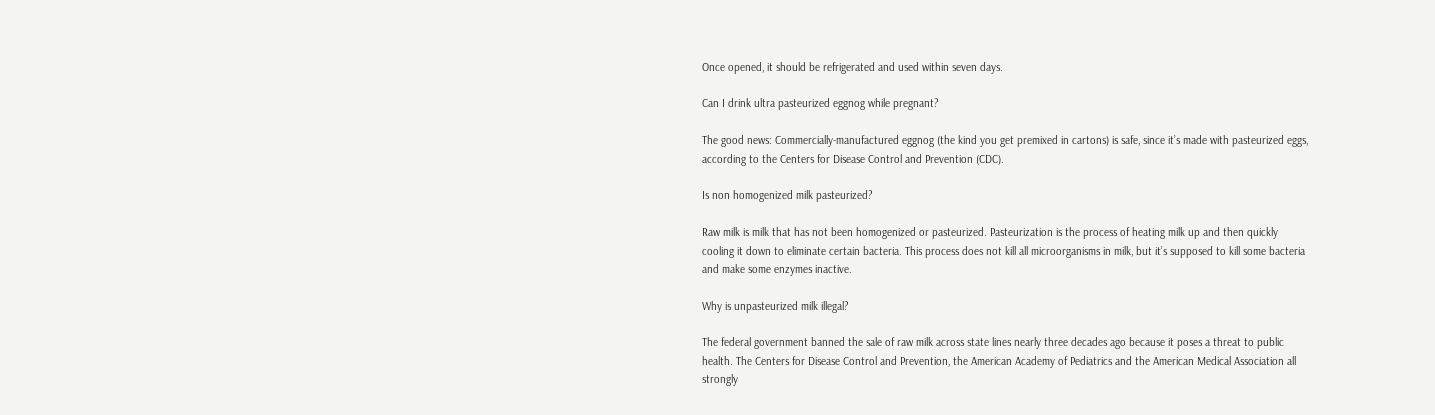Once opened, it should be refrigerated and used within seven days.

Can I drink ultra pasteurized eggnog while pregnant?

The good news: Commercially-manufactured eggnog (the kind you get premixed in cartons) is safe, since it’s made with pasteurized eggs, according to the Centers for Disease Control and Prevention (CDC).

Is non homogenized milk pasteurized?

Raw milk is milk that has not been homogenized or pasteurized. Pasteurization is the process of heating milk up and then quickly cooling it down to eliminate certain bacteria. This process does not kill all microorganisms in milk, but it’s supposed to kill some bacteria and make some enzymes inactive.

Why is unpasteurized milk illegal?

The federal government banned the sale of raw milk across state lines nearly three decades ago because it poses a threat to public health. The Centers for Disease Control and Prevention, the American Academy of Pediatrics and the American Medical Association all strongly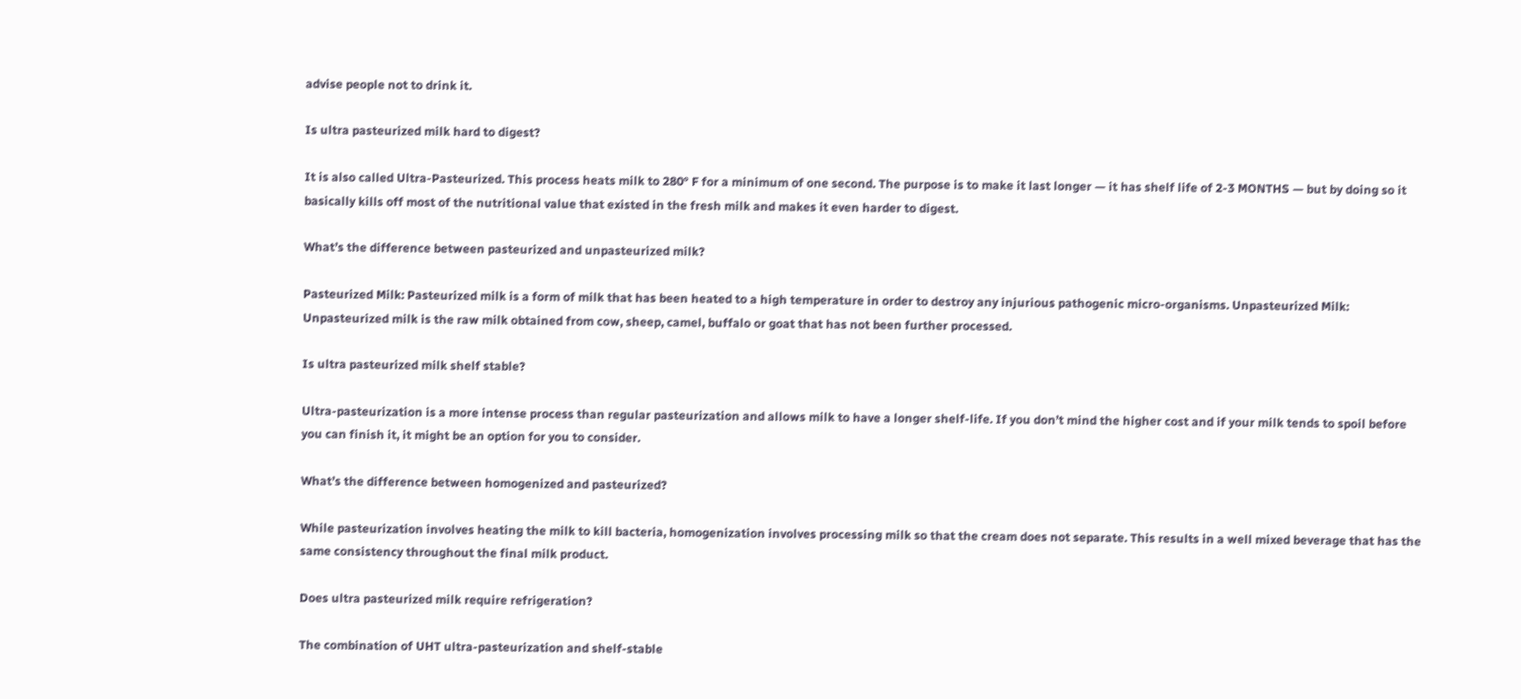advise people not to drink it.

Is ultra pasteurized milk hard to digest?

It is also called Ultra-Pasteurized. This process heats milk to 280° F for a minimum of one second. The purpose is to make it last longer — it has shelf life of 2-3 MONTHS — but by doing so it basically kills off most of the nutritional value that existed in the fresh milk and makes it even harder to digest.

What’s the difference between pasteurized and unpasteurized milk?

Pasteurized Milk: Pasteurized milk is a form of milk that has been heated to a high temperature in order to destroy any injurious pathogenic micro-organisms. Unpasteurized Milk: Unpasteurized milk is the raw milk obtained from cow, sheep, camel, buffalo or goat that has not been further processed.

Is ultra pasteurized milk shelf stable?

Ultra-pasteurization is a more intense process than regular pasteurization and allows milk to have a longer shelf-life. If you don’t mind the higher cost and if your milk tends to spoil before you can finish it, it might be an option for you to consider.

What’s the difference between homogenized and pasteurized?

While pasteurization involves heating the milk to kill bacteria, homogenization involves processing milk so that the cream does not separate. This results in a well mixed beverage that has the same consistency throughout the final milk product.

Does ultra pasteurized milk require refrigeration?

The combination of UHT ultra-pasteurization and shelf-stable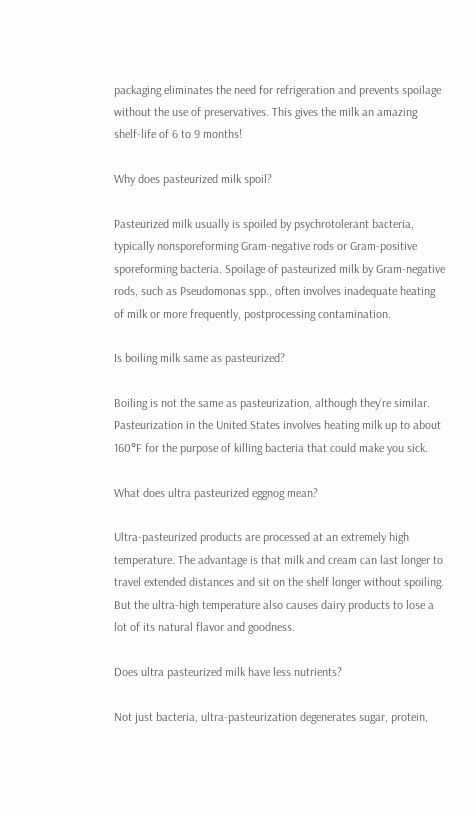packaging eliminates the need for refrigeration and prevents spoilage without the use of preservatives. This gives the milk an amazing shelf-life of 6 to 9 months!

Why does pasteurized milk spoil?

Pasteurized milk usually is spoiled by psychrotolerant bacteria, typically nonsporeforming Gram-negative rods or Gram-positive sporeforming bacteria. Spoilage of pasteurized milk by Gram-negative rods, such as Pseudomonas spp., often involves inadequate heating of milk or more frequently, postprocessing contamination.

Is boiling milk same as pasteurized?

Boiling is not the same as pasteurization, although they’re similar. Pasteurization in the United States involves heating milk up to about 160°F for the purpose of killing bacteria that could make you sick.

What does ultra pasteurized eggnog mean?

Ultra-pasteurized products are processed at an extremely high temperature. The advantage is that milk and cream can last longer to travel extended distances and sit on the shelf longer without spoiling. But the ultra-high temperature also causes dairy products to lose a lot of its natural flavor and goodness.

Does ultra pasteurized milk have less nutrients?

Not just bacteria, ultra-pasteurization degenerates sugar, protein,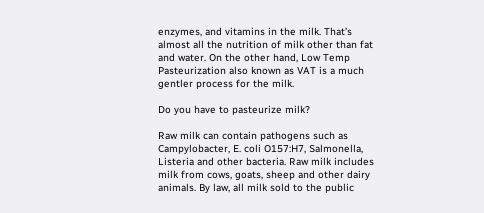enzymes, and vitamins in the milk. That’s almost all the nutrition of milk other than fat and water. On the other hand, Low Temp Pasteurization also known as VAT is a much gentler process for the milk.

Do you have to pasteurize milk?

Raw milk can contain pathogens such as Campylobacter, E. coli O157:H7, Salmonella, Listeria and other bacteria. Raw milk includes milk from cows, goats, sheep and other dairy animals. By law, all milk sold to the public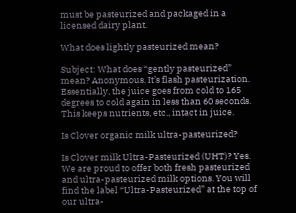must be pasteurized and packaged in a licensed dairy plant.

What does lightly pasteurized mean?

Subject: What does “gently pasteurized” mean? Anonymous. It’s flash pasteurization. Essentially, the juice goes from cold to 165 degrees to cold again in less than 60 seconds. This keeps nutrients, etc., intact in juice.

Is Clover organic milk ultra-pasteurized?

Is Clover milk Ultra-Pasteurized (UHT)? Yes. We are proud to offer both fresh pasteurized and ultra-pasteurized milk options. You will find the label “Ultra-Pasteurized” at the top of our ultra-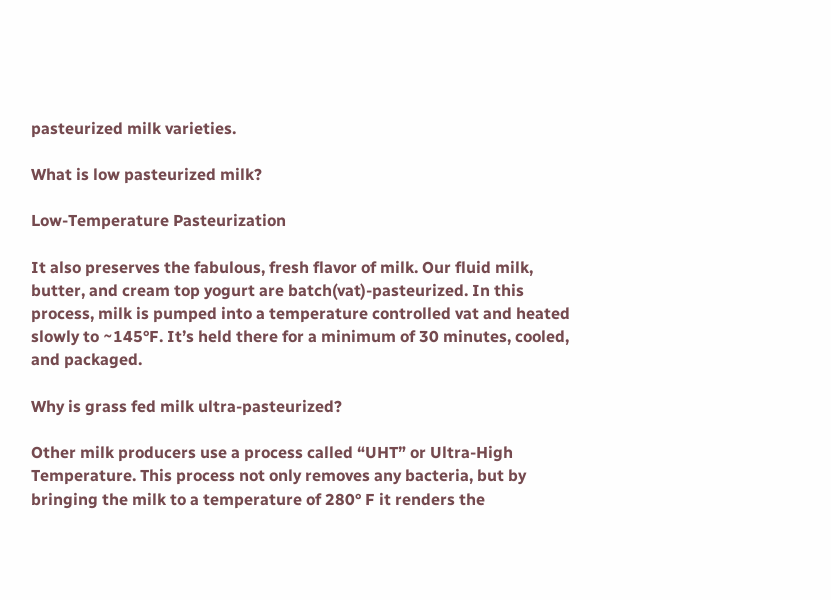pasteurized milk varieties.

What is low pasteurized milk?

Low-Temperature Pasteurization

It also preserves the fabulous, fresh flavor of milk. Our fluid milk, butter, and cream top yogurt are batch(vat)-pasteurized. In this process, milk is pumped into a temperature controlled vat and heated slowly to ~145°F. It’s held there for a minimum of 30 minutes, cooled, and packaged.

Why is grass fed milk ultra-pasteurized?

Other milk producers use a process called “UHT” or Ultra-High Temperature. This process not only removes any bacteria, but by bringing the milk to a temperature of 280° F it renders the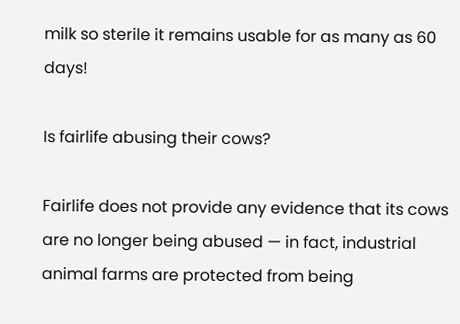milk so sterile it remains usable for as many as 60 days!

Is fairlife abusing their cows?

Fairlife does not provide any evidence that its cows are no longer being abused — in fact, industrial animal farms are protected from being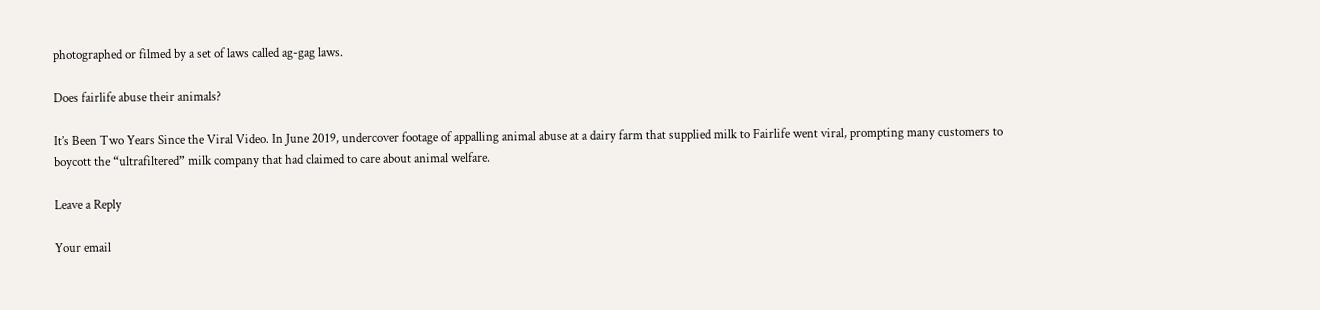photographed or filmed by a set of laws called ag-gag laws.

Does fairlife abuse their animals?

It’s Been Two Years Since the Viral Video. In June 2019, undercover footage of appalling animal abuse at a dairy farm that supplied milk to Fairlife went viral, prompting many customers to boycott the “ultrafiltered” milk company that had claimed to care about animal welfare.

Leave a Reply

Your email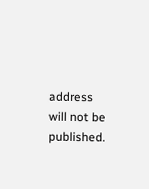address will not be published.